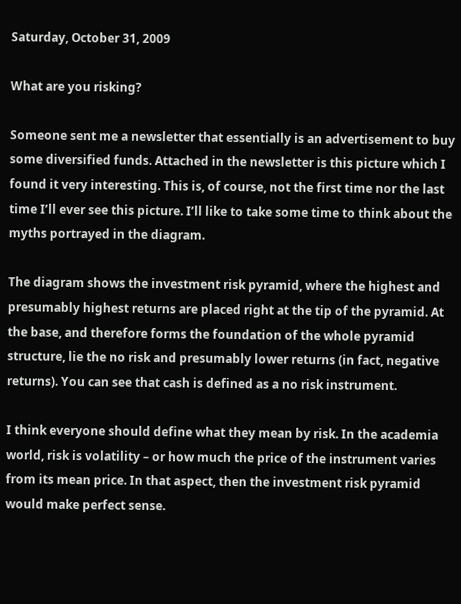Saturday, October 31, 2009

What are you risking?

Someone sent me a newsletter that essentially is an advertisement to buy some diversified funds. Attached in the newsletter is this picture which I found it very interesting. This is, of course, not the first time nor the last time I’ll ever see this picture. I’ll like to take some time to think about the myths portrayed in the diagram.

The diagram shows the investment risk pyramid, where the highest and presumably highest returns are placed right at the tip of the pyramid. At the base, and therefore forms the foundation of the whole pyramid structure, lie the no risk and presumably lower returns (in fact, negative returns). You can see that cash is defined as a no risk instrument.

I think everyone should define what they mean by risk. In the academia world, risk is volatility – or how much the price of the instrument varies from its mean price. In that aspect, then the investment risk pyramid would make perfect sense.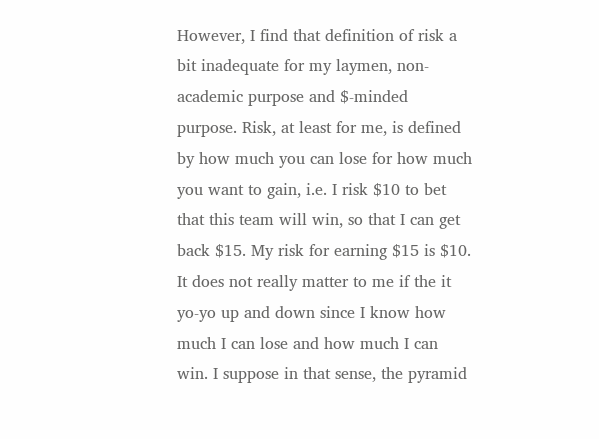However, I find that definition of risk a bit inadequate for my laymen, non-academic purpose and $-minded purpose. Risk, at least for me, is defined by how much you can lose for how much you want to gain, i.e. I risk $10 to bet that this team will win, so that I can get back $15. My risk for earning $15 is $10. It does not really matter to me if the it yo-yo up and down since I know how much I can lose and how much I can win. I suppose in that sense, the pyramid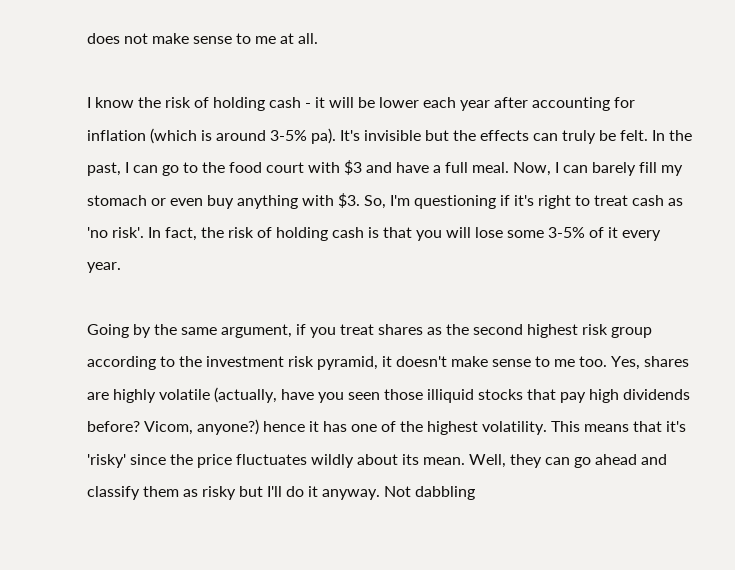does not make sense to me at all.

I know the risk of holding cash - it will be lower each year after accounting for inflation (which is around 3-5% pa). It's invisible but the effects can truly be felt. In the past, I can go to the food court with $3 and have a full meal. Now, I can barely fill my stomach or even buy anything with $3. So, I'm questioning if it's right to treat cash as 'no risk'. In fact, the risk of holding cash is that you will lose some 3-5% of it every year.

Going by the same argument, if you treat shares as the second highest risk group according to the investment risk pyramid, it doesn't make sense to me too. Yes, shares are highly volatile (actually, have you seen those illiquid stocks that pay high dividends before? Vicom, anyone?) hence it has one of the highest volatility. This means that it's 'risky' since the price fluctuates wildly about its mean. Well, they can go ahead and classify them as risky but I'll do it anyway. Not dabbling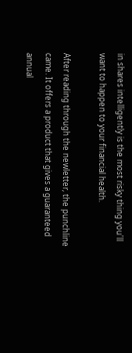in shares intelligently is the most risky thing you'll want to happen to your financial health.

After reading through the newletter, the punchline came. It offers a product that gives a guaranteed annual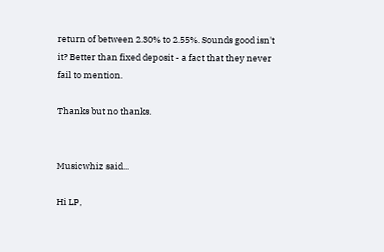return of between 2.30% to 2.55%. Sounds good isn't it? Better than fixed deposit - a fact that they never fail to mention.

Thanks but no thanks.


Musicwhiz said...

Hi LP,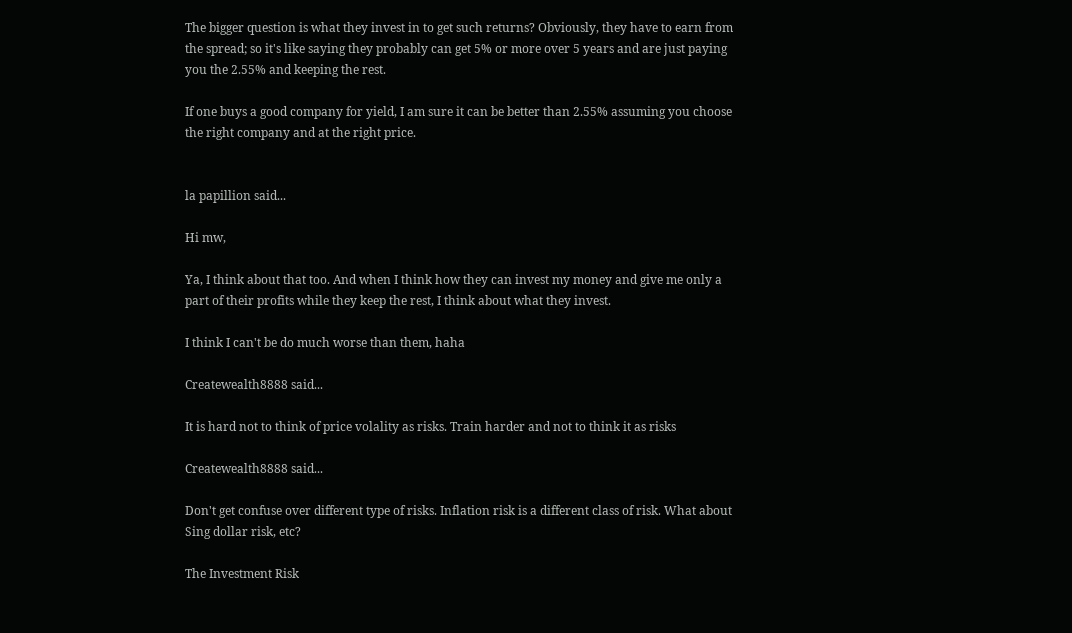The bigger question is what they invest in to get such returns? Obviously, they have to earn from the spread; so it's like saying they probably can get 5% or more over 5 years and are just paying you the 2.55% and keeping the rest.

If one buys a good company for yield, I am sure it can be better than 2.55% assuming you choose the right company and at the right price.


la papillion said...

Hi mw,

Ya, I think about that too. And when I think how they can invest my money and give me only a part of their profits while they keep the rest, I think about what they invest.

I think I can't be do much worse than them, haha

Createwealth8888 said...

It is hard not to think of price volality as risks. Train harder and not to think it as risks

Createwealth8888 said...

Don't get confuse over different type of risks. Inflation risk is a different class of risk. What about Sing dollar risk, etc?

The Investment Risk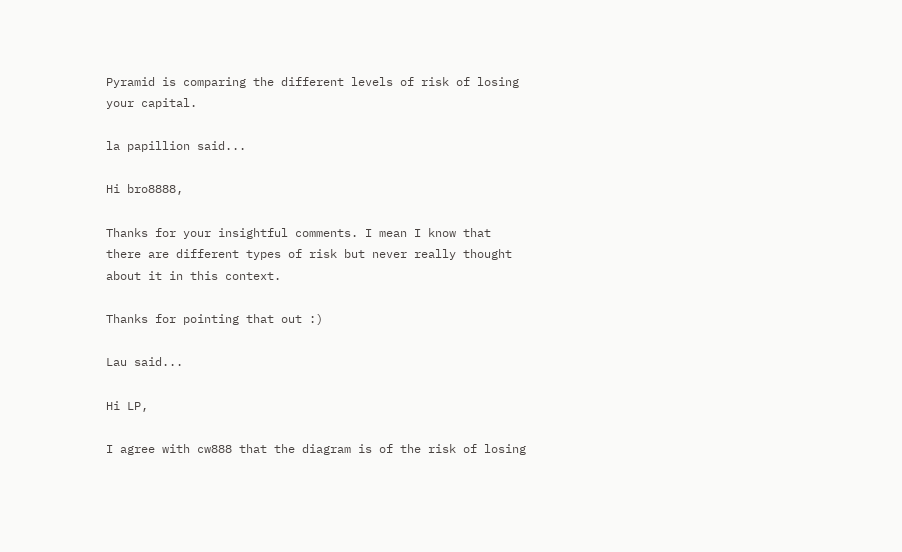Pyramid is comparing the different levels of risk of losing your capital.

la papillion said...

Hi bro8888,

Thanks for your insightful comments. I mean I know that there are different types of risk but never really thought about it in this context.

Thanks for pointing that out :)

Lau said...

Hi LP,

I agree with cw888 that the diagram is of the risk of losing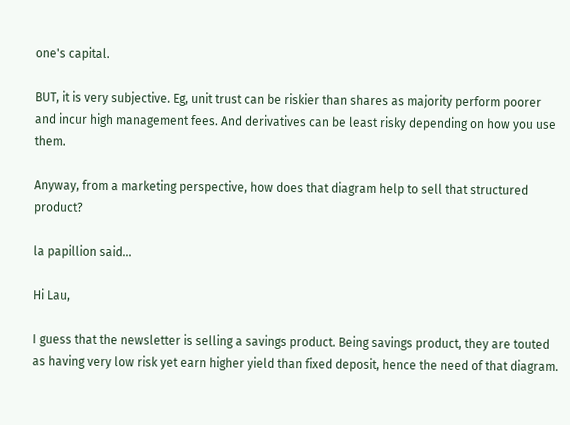one's capital.

BUT, it is very subjective. Eg, unit trust can be riskier than shares as majority perform poorer and incur high management fees. And derivatives can be least risky depending on how you use them.

Anyway, from a marketing perspective, how does that diagram help to sell that structured product?

la papillion said...

Hi Lau,

I guess that the newsletter is selling a savings product. Being savings product, they are touted as having very low risk yet earn higher yield than fixed deposit, hence the need of that diagram.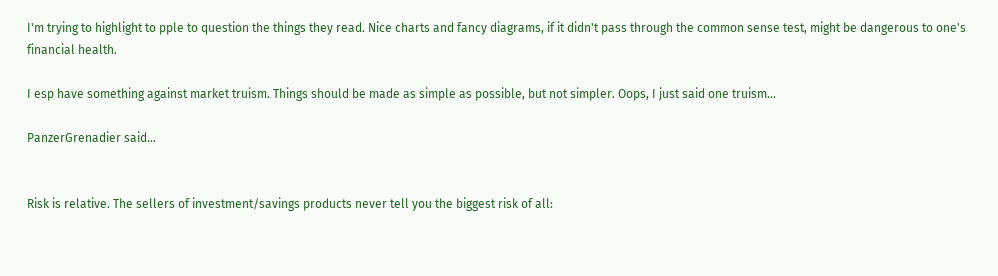I'm trying to highlight to pple to question the things they read. Nice charts and fancy diagrams, if it didn't pass through the common sense test, might be dangerous to one's financial health.

I esp have something against market truism. Things should be made as simple as possible, but not simpler. Oops, I just said one truism...

PanzerGrenadier said...


Risk is relative. The sellers of investment/savings products never tell you the biggest risk of all: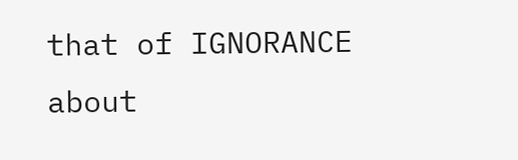that of IGNORANCE about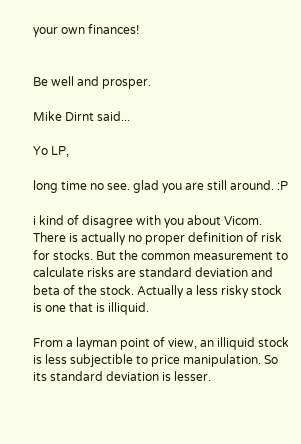your own finances!


Be well and prosper.

Mike Dirnt said...

Yo LP,

long time no see. glad you are still around. :P

i kind of disagree with you about Vicom. There is actually no proper definition of risk for stocks. But the common measurement to calculate risks are standard deviation and beta of the stock. Actually a less risky stock is one that is illiquid.

From a layman point of view, an illiquid stock is less subjectible to price manipulation. So its standard deviation is lesser.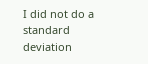I did not do a standard deviation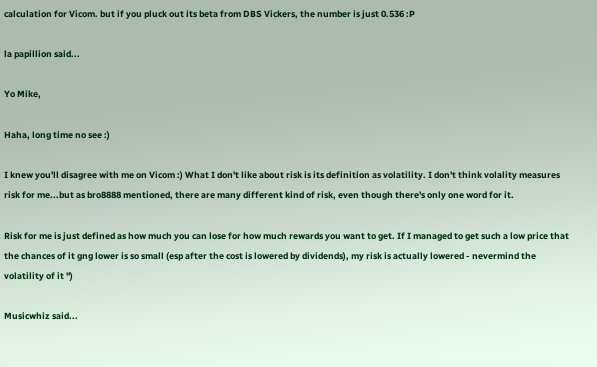calculation for Vicom. but if you pluck out its beta from DBS Vickers, the number is just 0.536 :P

la papillion said...

Yo Mike,

Haha, long time no see :)

I knew you'll disagree with me on Vicom :) What I don't like about risk is its definition as volatility. I don't think volality measures risk for me...but as bro8888 mentioned, there are many different kind of risk, even though there's only one word for it.

Risk for me is just defined as how much you can lose for how much rewards you want to get. If I managed to get such a low price that the chances of it gng lower is so small (esp after the cost is lowered by dividends), my risk is actually lowered - nevermind the volatility of it ")

Musicwhiz said...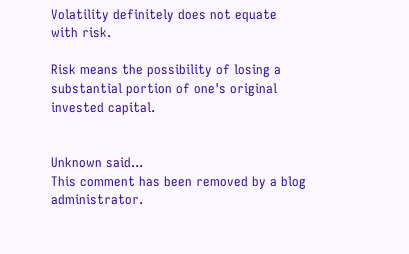Volatility definitely does not equate with risk.

Risk means the possibility of losing a substantial portion of one's original invested capital.


Unknown said...
This comment has been removed by a blog administrator.